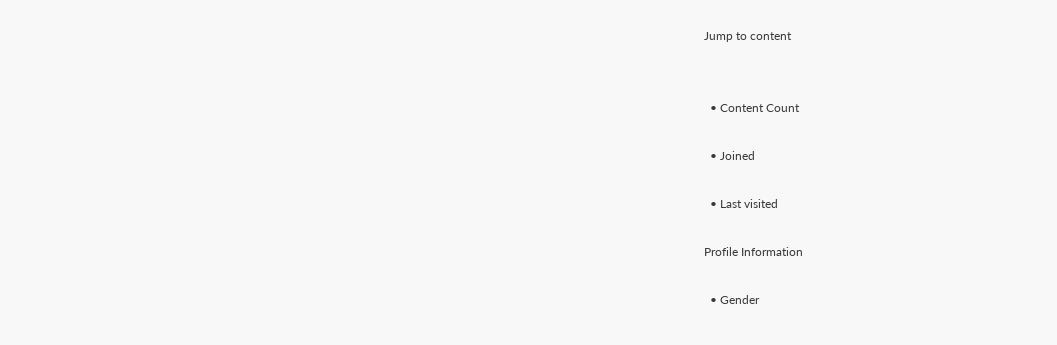Jump to content


  • Content Count

  • Joined

  • Last visited

Profile Information

  • Gender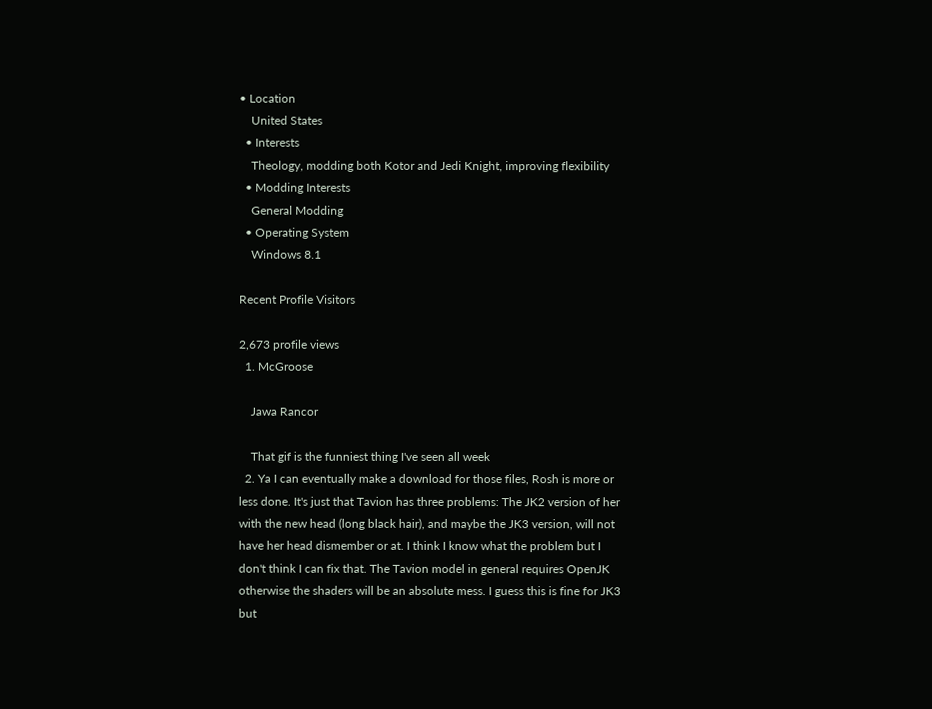• Location
    United States
  • Interests
    Theology, modding both Kotor and Jedi Knight, improving flexibility
  • Modding Interests
    General Modding
  • Operating System
    Windows 8.1

Recent Profile Visitors

2,673 profile views
  1. McGroose

    Jawa Rancor

    That gif is the funniest thing I've seen all week
  2. Ya I can eventually make a download for those files, Rosh is more or less done. It's just that Tavion has three problems: The JK2 version of her with the new head (long black hair), and maybe the JK3 version, will not have her head dismember or at. I think I know what the problem but I don't think I can fix that. The Tavion model in general requires OpenJK otherwise the shaders will be an absolute mess. I guess this is fine for JK3 but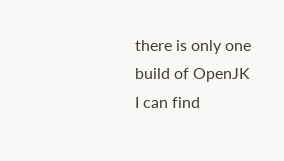there is only one build of OpenJK I can find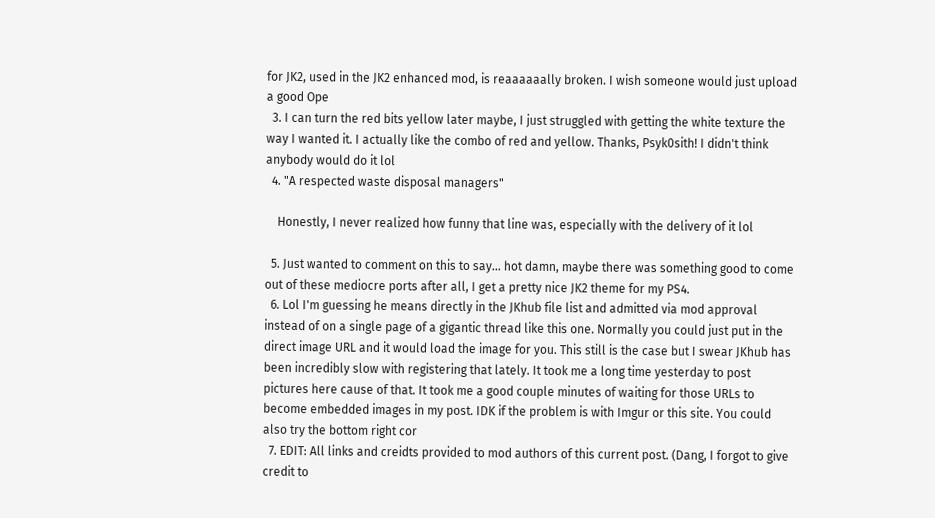for JK2, used in the JK2 enhanced mod, is reaaaaaally broken. I wish someone would just upload a good Ope
  3. I can turn the red bits yellow later maybe, I just struggled with getting the white texture the way I wanted it. I actually like the combo of red and yellow. Thanks, Psyk0sith! I didn't think anybody would do it lol
  4. "A respected waste disposal managers"

    Honestly, I never realized how funny that line was, especially with the delivery of it lol

  5. Just wanted to comment on this to say... hot damn, maybe there was something good to come out of these mediocre ports after all, I get a pretty nice JK2 theme for my PS4.
  6. Lol I'm guessing he means directly in the JKhub file list and admitted via mod approval instead of on a single page of a gigantic thread like this one. Normally you could just put in the direct image URL and it would load the image for you. This still is the case but I swear JKhub has been incredibly slow with registering that lately. It took me a long time yesterday to post pictures here cause of that. It took me a good couple minutes of waiting for those URLs to become embedded images in my post. IDK if the problem is with Imgur or this site. You could also try the bottom right cor
  7. EDIT: All links and creidts provided to mod authors of this current post. (Dang, I forgot to give credit to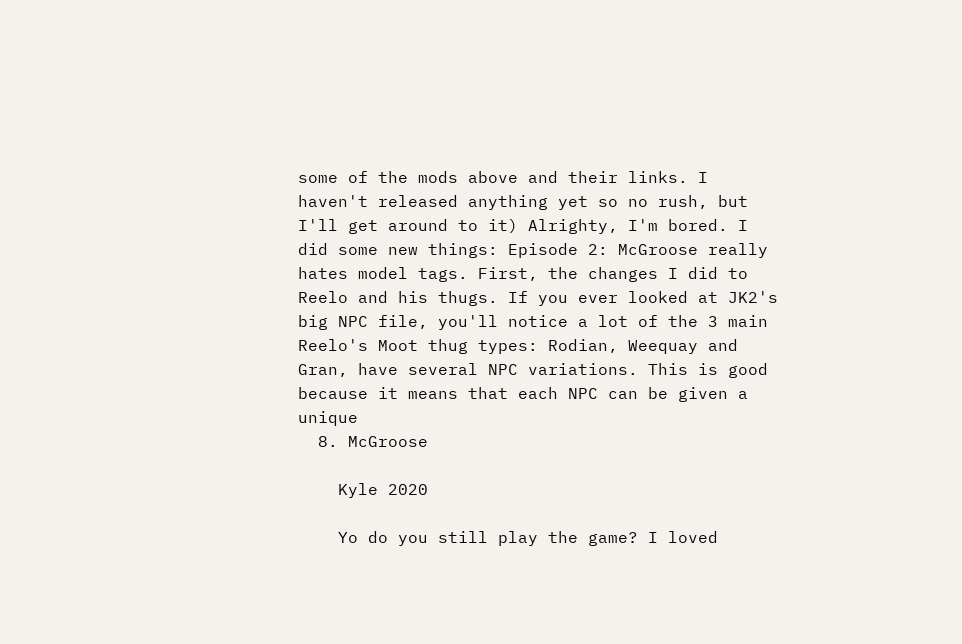some of the mods above and their links. I haven't released anything yet so no rush, but I'll get around to it) Alrighty, I'm bored. I did some new things: Episode 2: McGroose really hates model tags. First, the changes I did to Reelo and his thugs. If you ever looked at JK2's big NPC file, you'll notice a lot of the 3 main Reelo's Moot thug types: Rodian, Weequay and Gran, have several NPC variations. This is good because it means that each NPC can be given a unique
  8. McGroose

    Kyle 2020

    Yo do you still play the game? I loved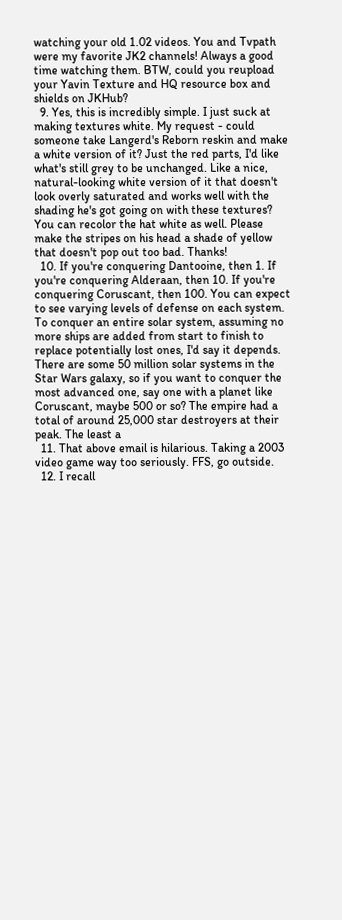watching your old 1.02 videos. You and Tvpath were my favorite JK2 channels! Always a good time watching them. BTW, could you reupload your Yavin Texture and HQ resource box and shields on JKHub?
  9. Yes, this is incredibly simple. I just suck at making textures white. My request - could someone take Langerd's Reborn reskin and make a white version of it? Just the red parts, I'd like what's still grey to be unchanged. Like a nice, natural-looking white version of it that doesn't look overly saturated and works well with the shading he's got going on with these textures? You can recolor the hat white as well. Please make the stripes on his head a shade of yellow that doesn't pop out too bad. Thanks!
  10. If you're conquering Dantooine, then 1. If you're conquering Alderaan, then 10. If you're conquering Coruscant, then 100. You can expect to see varying levels of defense on each system. To conquer an entire solar system, assuming no more ships are added from start to finish to replace potentially lost ones, I'd say it depends. There are some 50 million solar systems in the Star Wars galaxy, so if you want to conquer the most advanced one, say one with a planet like Coruscant, maybe 500 or so? The empire had a total of around 25,000 star destroyers at their peak. The least a
  11. That above email is hilarious. Taking a 2003 video game way too seriously. FFS, go outside.
  12. I recall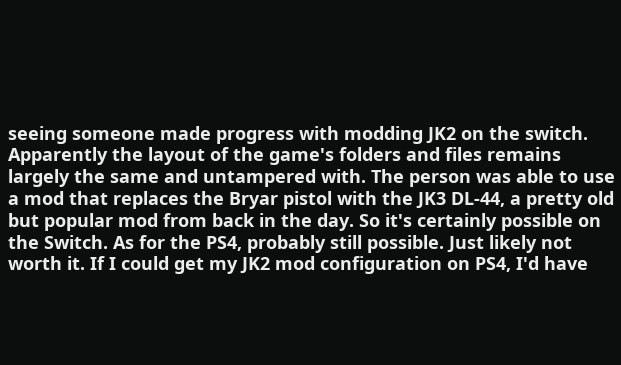seeing someone made progress with modding JK2 on the switch. Apparently the layout of the game's folders and files remains largely the same and untampered with. The person was able to use a mod that replaces the Bryar pistol with the JK3 DL-44, a pretty old but popular mod from back in the day. So it's certainly possible on the Switch. As for the PS4, probably still possible. Just likely not worth it. If I could get my JK2 mod configuration on PS4, I'd have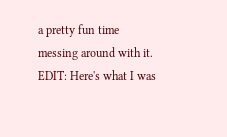a pretty fun time messing around with it. EDIT: Here's what I was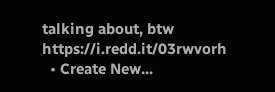talking about, btw https://i.redd.it/03rwvorh
  • Create New...